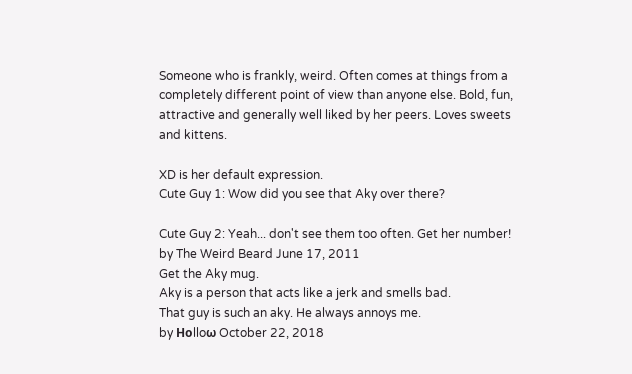Someone who is frankly, weird. Often comes at things from a completely different point of view than anyone else. Bold, fun, attractive and generally well liked by her peers. Loves sweets and kittens.

XD is her default expression.
Cute Guy 1: Wow did you see that Aky over there?

Cute Guy 2: Yeah... don't see them too often. Get her number!
by The Weird Beard June 17, 2011
Get the Aky mug.
Aky is a person that acts like a jerk and smells bad.
That guy is such an aky. He always annoys me.
by Ηοlloω October 22, 2018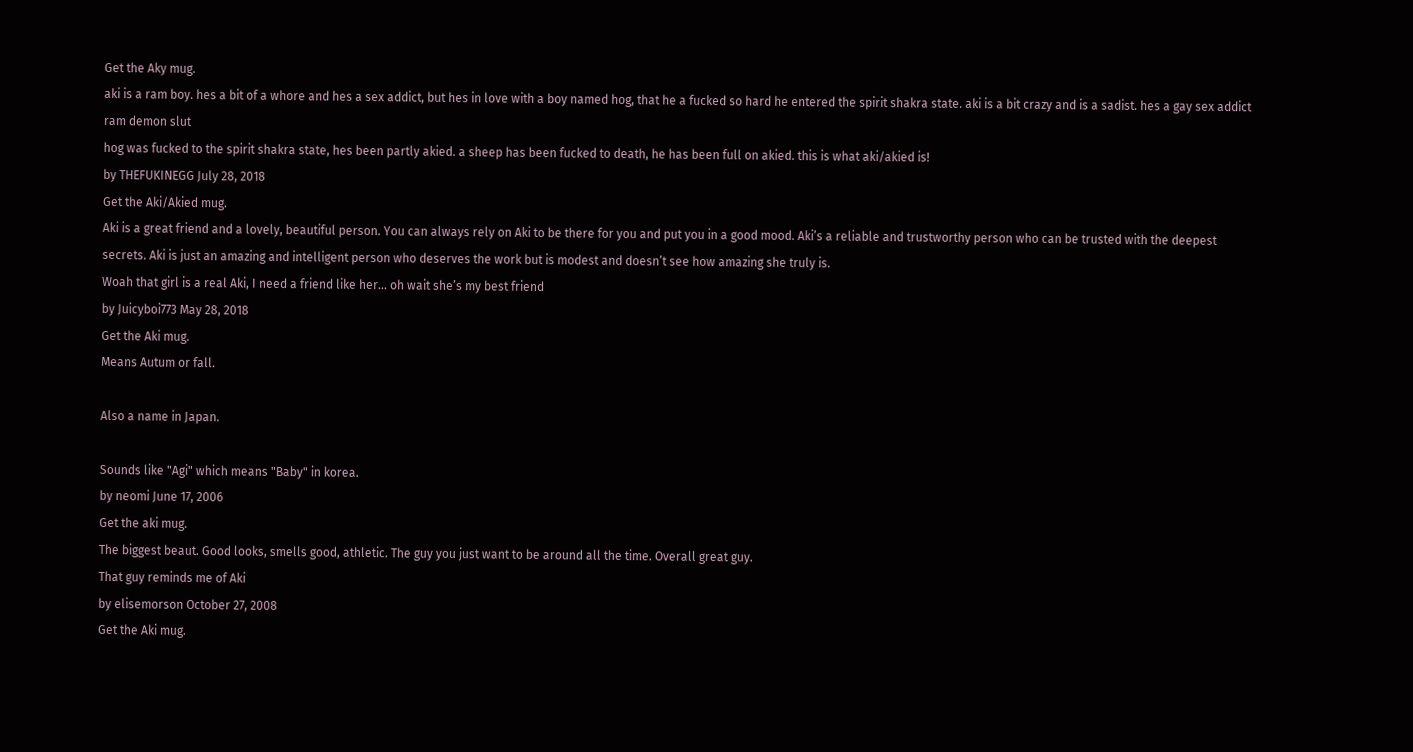Get the Aky mug.
aki is a ram boy. hes a bit of a whore and hes a sex addict, but hes in love with a boy named hog, that he a fucked so hard he entered the spirit shakra state. aki is a bit crazy and is a sadist. hes a gay sex addict ram demon slut
hog was fucked to the spirit shakra state, hes been partly akied. a sheep has been fucked to death, he has been full on akied. this is what aki/akied is!
by THEFUKINEGG July 28, 2018
Get the Aki/Akied mug.
Aki is a great friend and a lovely, beautiful person. You can always rely on Aki to be there for you and put you in a good mood. Aki’s a reliable and trustworthy person who can be trusted with the deepest secrets. Aki is just an amazing and intelligent person who deserves the work but is modest and doesn’t see how amazing she truly is.
Woah that girl is a real Aki, I need a friend like her... oh wait she’s my best friend
by Juicyboi773 May 28, 2018
Get the Aki mug.
Means Autum or fall.

Also a name in Japan.

Sounds like "Agi" which means "Baby" in korea.
by neomi June 17, 2006
Get the aki mug.
The biggest beaut. Good looks, smells good, athletic. The guy you just want to be around all the time. Overall great guy.
That guy reminds me of Aki
by elisemorson October 27, 2008
Get the Aki mug.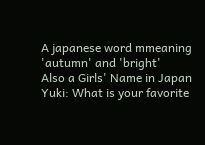A japanese word mmeaning 'autumn' and 'bright'
Also a Girls' Name in Japan
Yuki: What is your favorite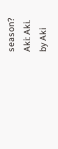season?
Aki: Aki.
by Aki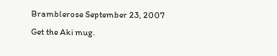Bramblerose September 23, 2007
Get the Aki mug.